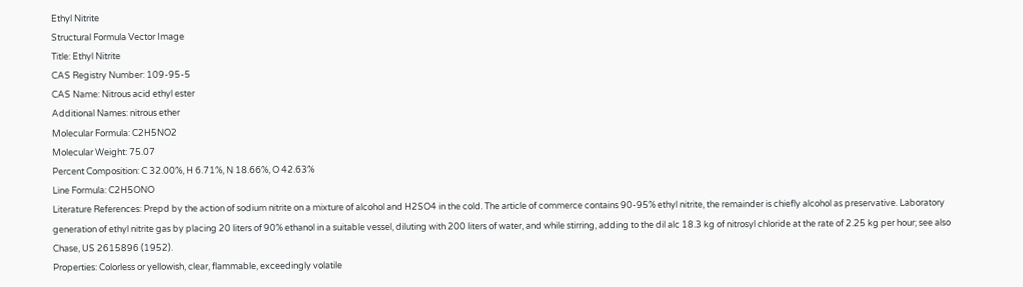Ethyl Nitrite
Structural Formula Vector Image
Title: Ethyl Nitrite
CAS Registry Number: 109-95-5
CAS Name: Nitrous acid ethyl ester
Additional Names: nitrous ether
Molecular Formula: C2H5NO2
Molecular Weight: 75.07
Percent Composition: C 32.00%, H 6.71%, N 18.66%, O 42.63%
Line Formula: C2H5ONO
Literature References: Prepd by the action of sodium nitrite on a mixture of alcohol and H2SO4 in the cold. The article of commerce contains 90-95% ethyl nitrite, the remainder is chiefly alcohol as preservative. Laboratory generation of ethyl nitrite gas by placing 20 liters of 90% ethanol in a suitable vessel, diluting with 200 liters of water, and while stirring, adding to the dil alc 18.3 kg of nitrosyl chloride at the rate of 2.25 kg per hour; see also Chase, US 2615896 (1952).
Properties: Colorless or yellowish, clear, flammable, exceedingly volatile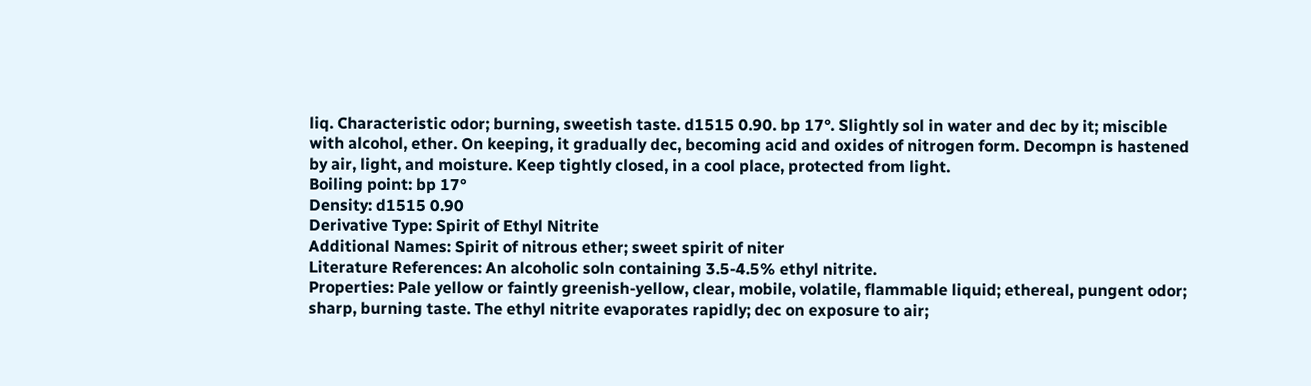liq. Characteristic odor; burning, sweetish taste. d1515 0.90. bp 17°. Slightly sol in water and dec by it; miscible with alcohol, ether. On keeping, it gradually dec, becoming acid and oxides of nitrogen form. Decompn is hastened by air, light, and moisture. Keep tightly closed, in a cool place, protected from light.
Boiling point: bp 17°
Density: d1515 0.90
Derivative Type: Spirit of Ethyl Nitrite
Additional Names: Spirit of nitrous ether; sweet spirit of niter
Literature References: An alcoholic soln containing 3.5-4.5% ethyl nitrite.
Properties: Pale yellow or faintly greenish-yellow, clear, mobile, volatile, flammable liquid; ethereal, pungent odor; sharp, burning taste. The ethyl nitrite evaporates rapidly; dec on exposure to air;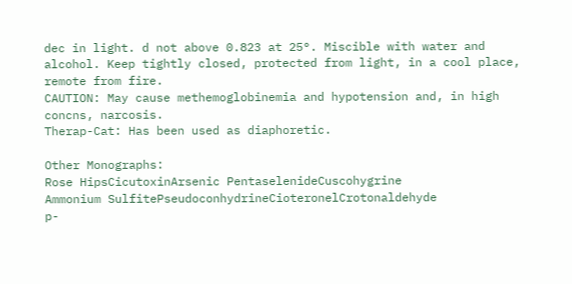dec in light. d not above 0.823 at 25°. Miscible with water and alcohol. Keep tightly closed, protected from light, in a cool place, remote from fire.
CAUTION: May cause methemoglobinemia and hypotension and, in high concns, narcosis.
Therap-Cat: Has been used as diaphoretic.

Other Monographs:
Rose HipsCicutoxinArsenic PentaselenideCuscohygrine
Ammonium SulfitePseudoconhydrineCioteronelCrotonaldehyde
p-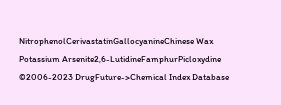NitrophenolCerivastatinGallocyanineChinese Wax
Potassium Arsenite2,6-LutidineFamphurPicloxydine
©2006-2023 DrugFuture->Chemical Index Database